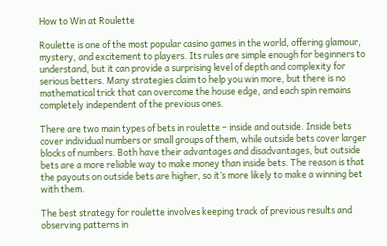How to Win at Roulette

Roulette is one of the most popular casino games in the world, offering glamour, mystery, and excitement to players. Its rules are simple enough for beginners to understand, but it can provide a surprising level of depth and complexity for serious betters. Many strategies claim to help you win more, but there is no mathematical trick that can overcome the house edge, and each spin remains completely independent of the previous ones.

There are two main types of bets in roulette – inside and outside. Inside bets cover individual numbers or small groups of them, while outside bets cover larger blocks of numbers. Both have their advantages and disadvantages, but outside bets are a more reliable way to make money than inside bets. The reason is that the payouts on outside bets are higher, so it’s more likely to make a winning bet with them.

The best strategy for roulette involves keeping track of previous results and observing patterns in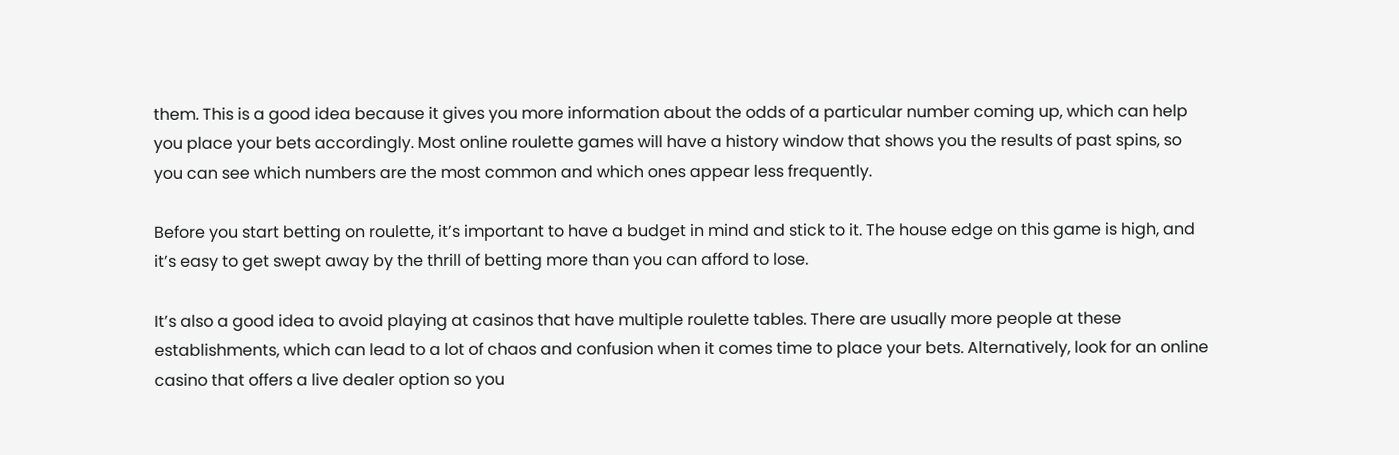them. This is a good idea because it gives you more information about the odds of a particular number coming up, which can help you place your bets accordingly. Most online roulette games will have a history window that shows you the results of past spins, so you can see which numbers are the most common and which ones appear less frequently.

Before you start betting on roulette, it’s important to have a budget in mind and stick to it. The house edge on this game is high, and it’s easy to get swept away by the thrill of betting more than you can afford to lose.

It’s also a good idea to avoid playing at casinos that have multiple roulette tables. There are usually more people at these establishments, which can lead to a lot of chaos and confusion when it comes time to place your bets. Alternatively, look for an online casino that offers a live dealer option so you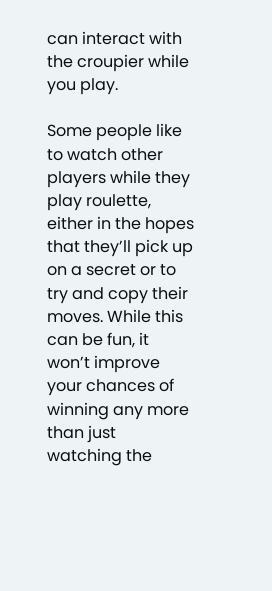can interact with the croupier while you play.

Some people like to watch other players while they play roulette, either in the hopes that they’ll pick up on a secret or to try and copy their moves. While this can be fun, it won’t improve your chances of winning any more than just watching the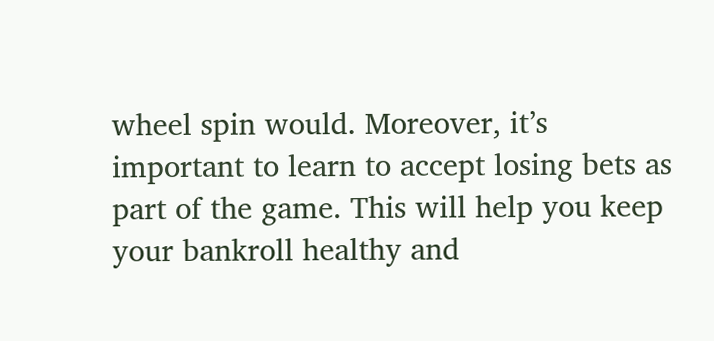wheel spin would. Moreover, it’s important to learn to accept losing bets as part of the game. This will help you keep your bankroll healthy and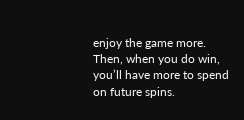enjoy the game more. Then, when you do win, you’ll have more to spend on future spins.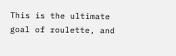This is the ultimate goal of roulette, and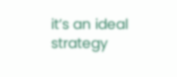it’s an ideal strategy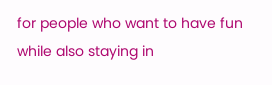for people who want to have fun while also staying in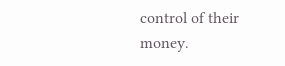control of their money.